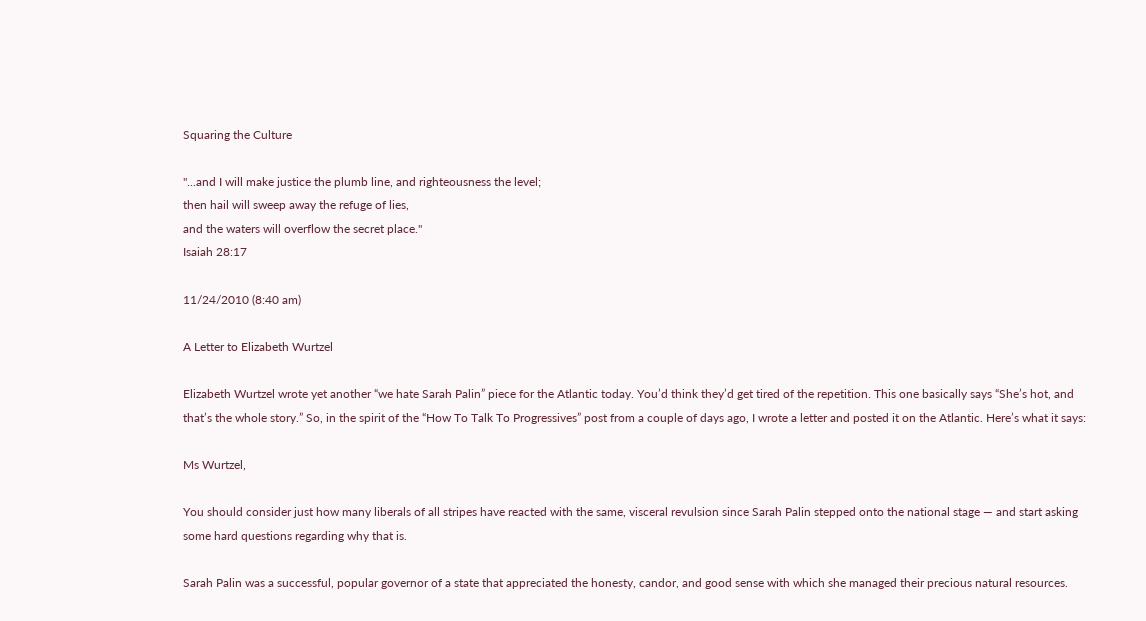Squaring the Culture

"...and I will make justice the plumb line, and righteousness the level;
then hail will sweep away the refuge of lies,
and the waters will overflow the secret place."
Isaiah 28:17

11/24/2010 (8:40 am)

A Letter to Elizabeth Wurtzel

Elizabeth Wurtzel wrote yet another “we hate Sarah Palin” piece for the Atlantic today. You’d think they’d get tired of the repetition. This one basically says “She’s hot, and that’s the whole story.” So, in the spirit of the “How To Talk To Progressives” post from a couple of days ago, I wrote a letter and posted it on the Atlantic. Here’s what it says:

Ms Wurtzel,

You should consider just how many liberals of all stripes have reacted with the same, visceral revulsion since Sarah Palin stepped onto the national stage — and start asking some hard questions regarding why that is.

Sarah Palin was a successful, popular governor of a state that appreciated the honesty, candor, and good sense with which she managed their precious natural resources.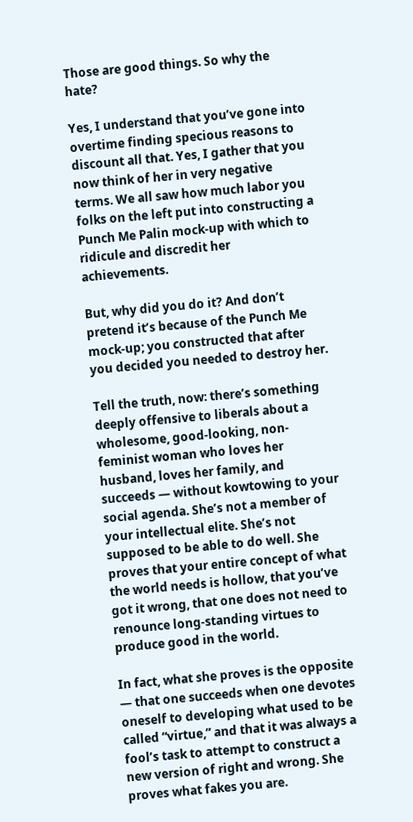Those are good things. So why the hate?

Yes, I understand that you’ve gone into overtime finding specious reasons to discount all that. Yes, I gather that you now think of her in very negative terms. We all saw how much labor you folks on the left put into constructing a Punch Me Palin mock-up with which to ridicule and discredit her achievements.

But, why did you do it? And don’t pretend it’s because of the Punch Me mock-up; you constructed that after you decided you needed to destroy her.

Tell the truth, now: there’s something deeply offensive to liberals about a wholesome, good-looking, non-feminist woman who loves her husband, loves her family, and succeeds — without kowtowing to your social agenda. She’s not a member of your intellectual elite. She’s not supposed to be able to do well. She proves that your entire concept of what the world needs is hollow, that you’ve got it wrong, that one does not need to renounce long-standing virtues to produce good in the world.

In fact, what she proves is the opposite — that one succeeds when one devotes oneself to developing what used to be called “virtue,” and that it was always a fool’s task to attempt to construct a new version of right and wrong. She proves what fakes you are.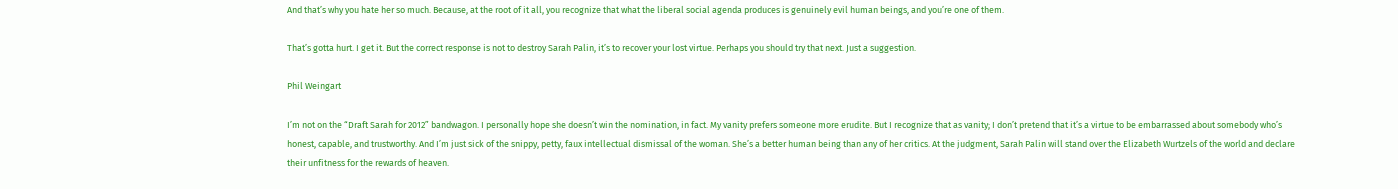And that’s why you hate her so much. Because, at the root of it all, you recognize that what the liberal social agenda produces is genuinely evil human beings, and you’re one of them.

That’s gotta hurt. I get it. But the correct response is not to destroy Sarah Palin, it’s to recover your lost virtue. Perhaps you should try that next. Just a suggestion.

Phil Weingart

I’m not on the “Draft Sarah for 2012” bandwagon. I personally hope she doesn’t win the nomination, in fact. My vanity prefers someone more erudite. But I recognize that as vanity; I don’t pretend that it’s a virtue to be embarrassed about somebody who’s honest, capable, and trustworthy. And I’m just sick of the snippy, petty, faux intellectual dismissal of the woman. She’s a better human being than any of her critics. At the judgment, Sarah Palin will stand over the Elizabeth Wurtzels of the world and declare their unfitness for the rewards of heaven.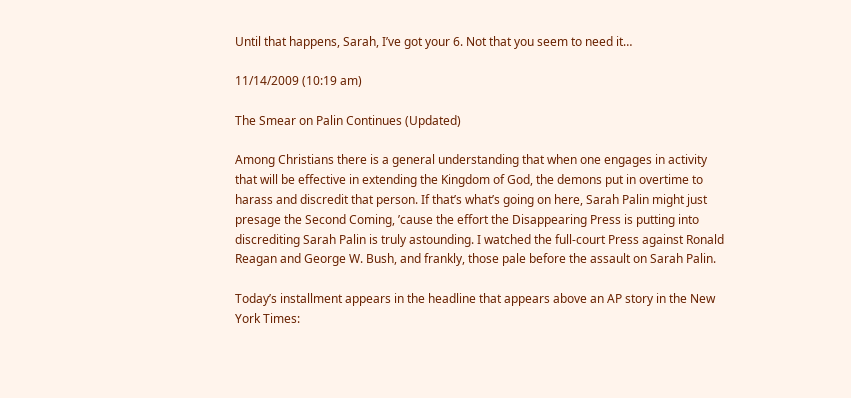Until that happens, Sarah, I’ve got your 6. Not that you seem to need it…

11/14/2009 (10:19 am)

The Smear on Palin Continues (Updated)

Among Christians there is a general understanding that when one engages in activity that will be effective in extending the Kingdom of God, the demons put in overtime to harass and discredit that person. If that’s what’s going on here, Sarah Palin might just presage the Second Coming, ’cause the effort the Disappearing Press is putting into discrediting Sarah Palin is truly astounding. I watched the full-court Press against Ronald Reagan and George W. Bush, and frankly, those pale before the assault on Sarah Palin.

Today’s installment appears in the headline that appears above an AP story in the New York Times: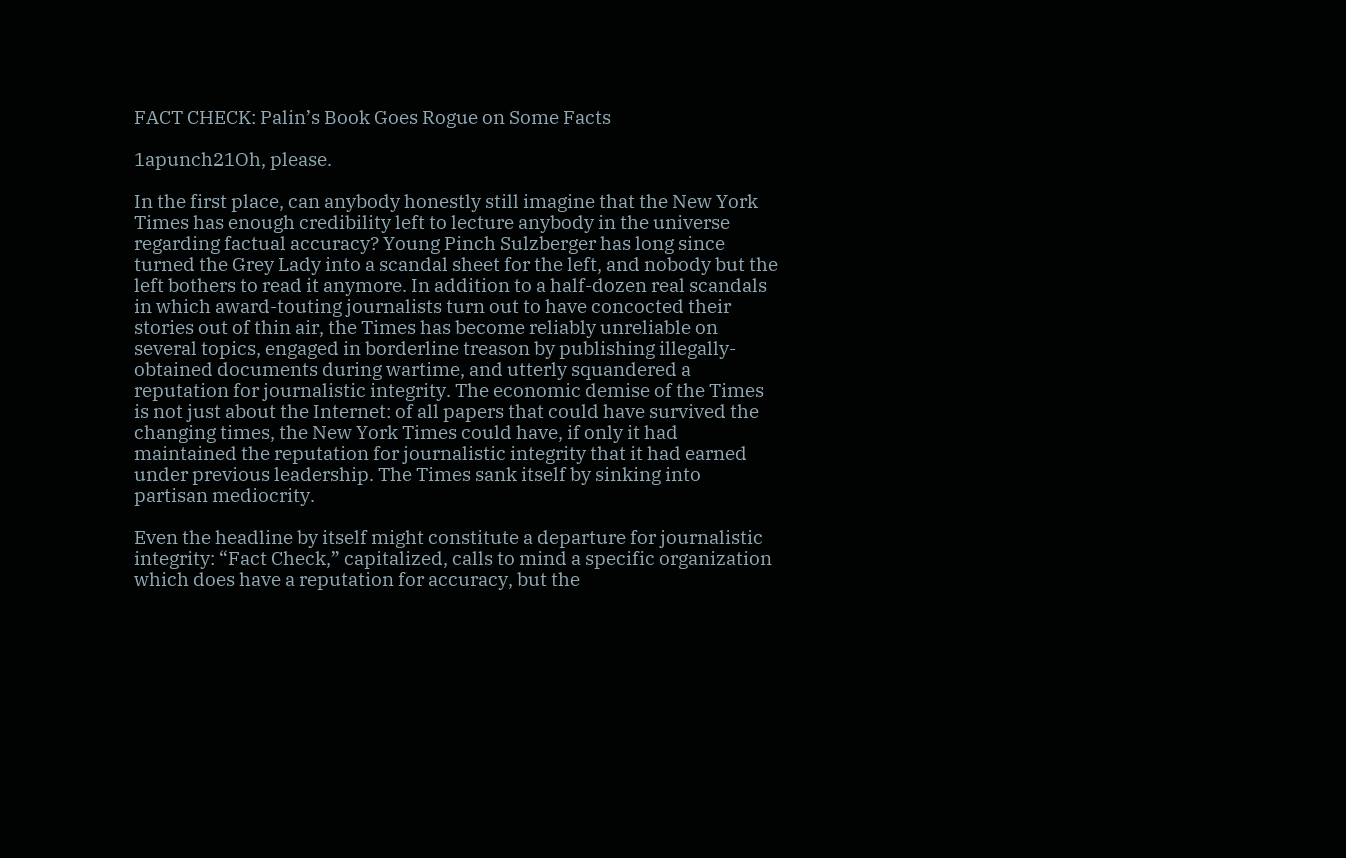FACT CHECK: Palin’s Book Goes Rogue on Some Facts

1apunch21Oh, please.

In the first place, can anybody honestly still imagine that the New York Times has enough credibility left to lecture anybody in the universe regarding factual accuracy? Young Pinch Sulzberger has long since turned the Grey Lady into a scandal sheet for the left, and nobody but the left bothers to read it anymore. In addition to a half-dozen real scandals in which award-touting journalists turn out to have concocted their stories out of thin air, the Times has become reliably unreliable on several topics, engaged in borderline treason by publishing illegally-obtained documents during wartime, and utterly squandered a reputation for journalistic integrity. The economic demise of the Times is not just about the Internet: of all papers that could have survived the changing times, the New York Times could have, if only it had maintained the reputation for journalistic integrity that it had earned under previous leadership. The Times sank itself by sinking into partisan mediocrity.

Even the headline by itself might constitute a departure for journalistic integrity: “Fact Check,” capitalized, calls to mind a specific organization which does have a reputation for accuracy, but the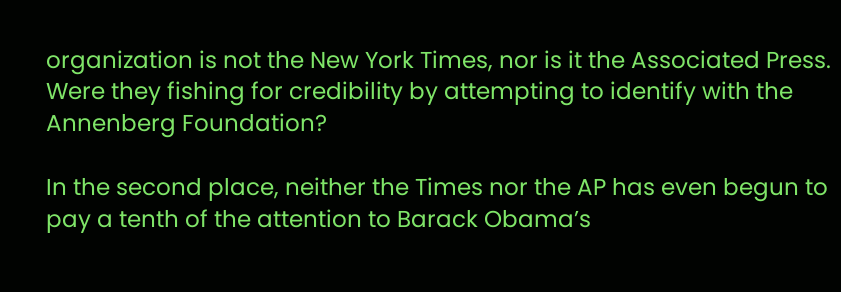organization is not the New York Times, nor is it the Associated Press. Were they fishing for credibility by attempting to identify with the Annenberg Foundation?

In the second place, neither the Times nor the AP has even begun to pay a tenth of the attention to Barack Obama’s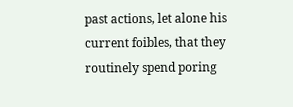past actions, let alone his current foibles, that they routinely spend poring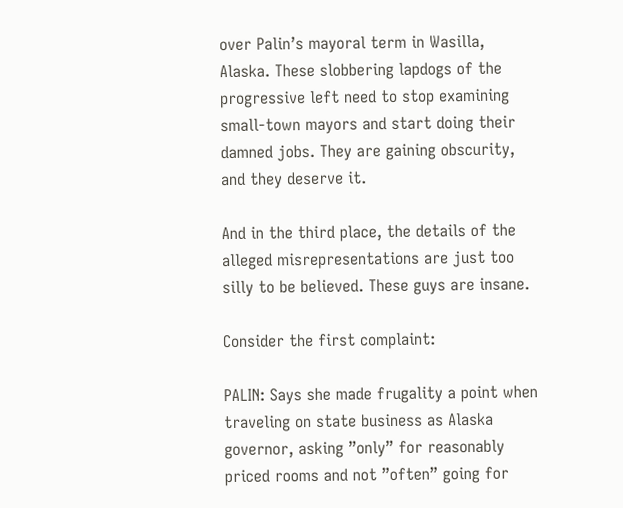over Palin’s mayoral term in Wasilla, Alaska. These slobbering lapdogs of the progressive left need to stop examining small-town mayors and start doing their damned jobs. They are gaining obscurity, and they deserve it.

And in the third place, the details of the alleged misrepresentations are just too silly to be believed. These guys are insane.

Consider the first complaint:

PALIN: Says she made frugality a point when traveling on state business as Alaska governor, asking ”only” for reasonably priced rooms and not ”often” going for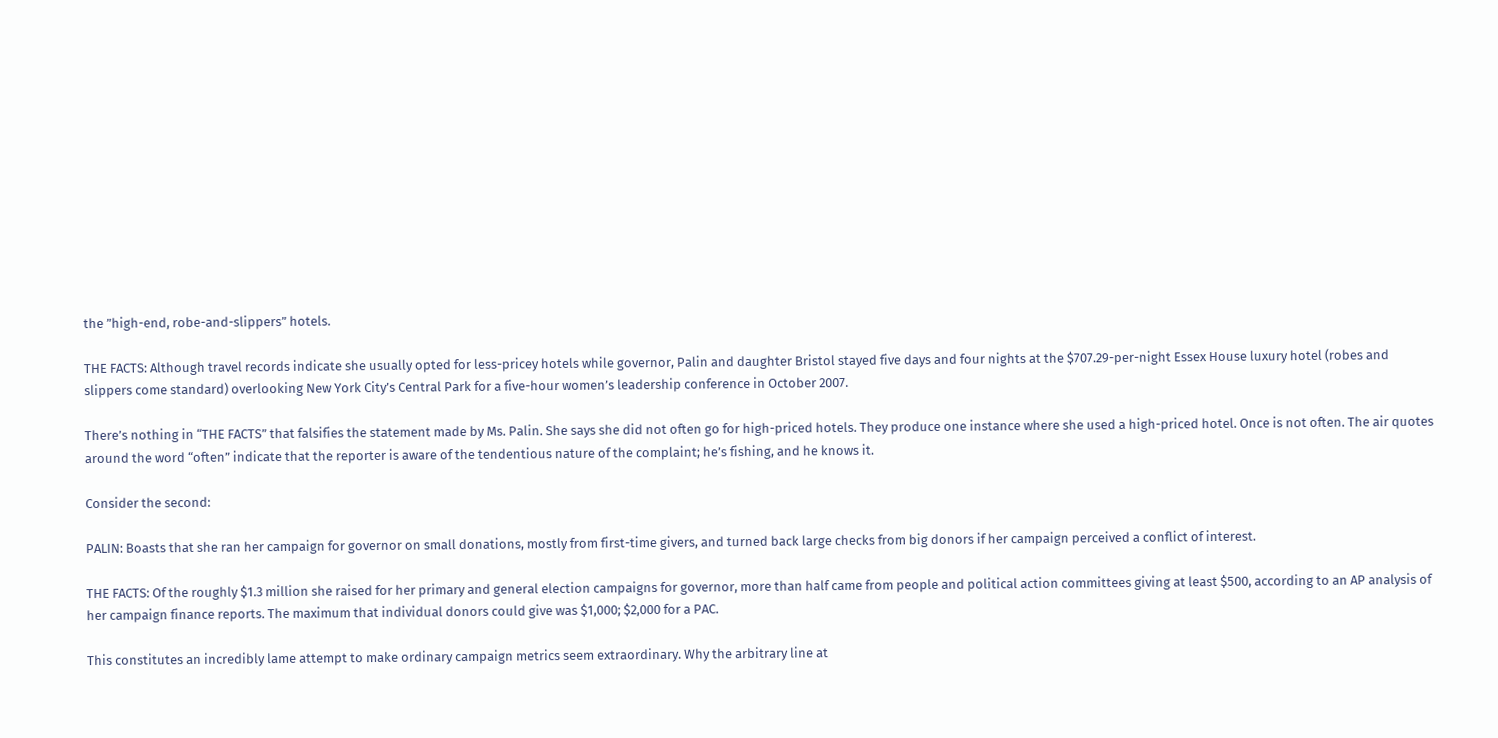the ”high-end, robe-and-slippers” hotels.

THE FACTS: Although travel records indicate she usually opted for less-pricey hotels while governor, Palin and daughter Bristol stayed five days and four nights at the $707.29-per-night Essex House luxury hotel (robes and slippers come standard) overlooking New York City’s Central Park for a five-hour women’s leadership conference in October 2007.

There’s nothing in “THE FACTS” that falsifies the statement made by Ms. Palin. She says she did not often go for high-priced hotels. They produce one instance where she used a high-priced hotel. Once is not often. The air quotes around the word “often” indicate that the reporter is aware of the tendentious nature of the complaint; he’s fishing, and he knows it.

Consider the second:

PALIN: Boasts that she ran her campaign for governor on small donations, mostly from first-time givers, and turned back large checks from big donors if her campaign perceived a conflict of interest.

THE FACTS: Of the roughly $1.3 million she raised for her primary and general election campaigns for governor, more than half came from people and political action committees giving at least $500, according to an AP analysis of her campaign finance reports. The maximum that individual donors could give was $1,000; $2,000 for a PAC.

This constitutes an incredibly lame attempt to make ordinary campaign metrics seem extraordinary. Why the arbitrary line at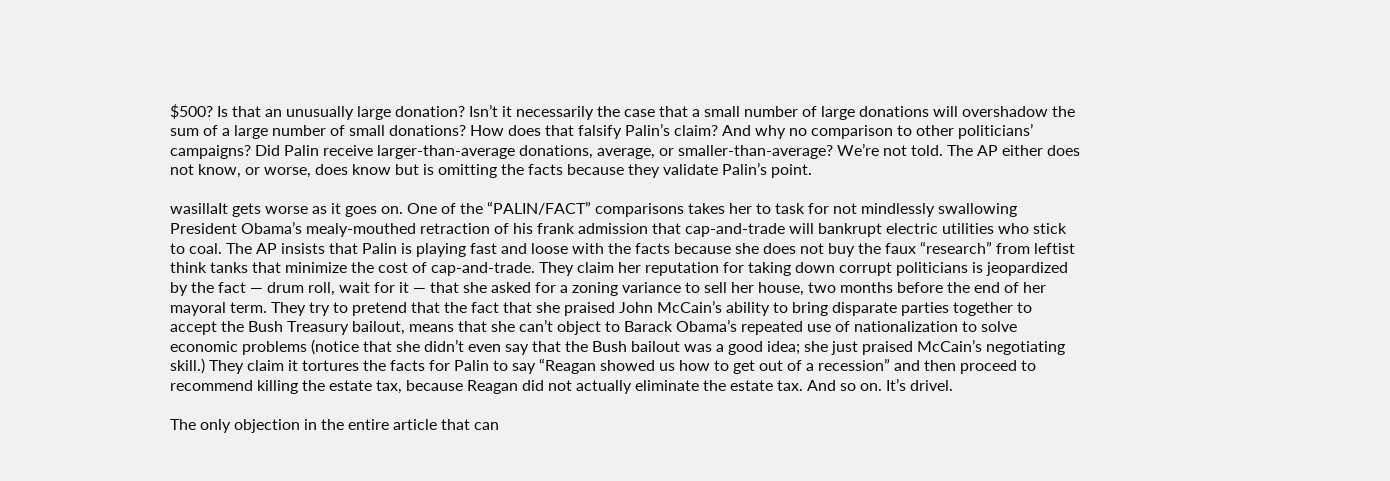$500? Is that an unusually large donation? Isn’t it necessarily the case that a small number of large donations will overshadow the sum of a large number of small donations? How does that falsify Palin’s claim? And why no comparison to other politicians’ campaigns? Did Palin receive larger-than-average donations, average, or smaller-than-average? We’re not told. The AP either does not know, or worse, does know but is omitting the facts because they validate Palin’s point.

wasillaIt gets worse as it goes on. One of the “PALIN/FACT” comparisons takes her to task for not mindlessly swallowing President Obama’s mealy-mouthed retraction of his frank admission that cap-and-trade will bankrupt electric utilities who stick to coal. The AP insists that Palin is playing fast and loose with the facts because she does not buy the faux “research” from leftist think tanks that minimize the cost of cap-and-trade. They claim her reputation for taking down corrupt politicians is jeopardized by the fact — drum roll, wait for it — that she asked for a zoning variance to sell her house, two months before the end of her mayoral term. They try to pretend that the fact that she praised John McCain’s ability to bring disparate parties together to accept the Bush Treasury bailout, means that she can’t object to Barack Obama’s repeated use of nationalization to solve economic problems (notice that she didn’t even say that the Bush bailout was a good idea; she just praised McCain’s negotiating skill.) They claim it tortures the facts for Palin to say “Reagan showed us how to get out of a recession” and then proceed to recommend killing the estate tax, because Reagan did not actually eliminate the estate tax. And so on. It’s drivel.

The only objection in the entire article that can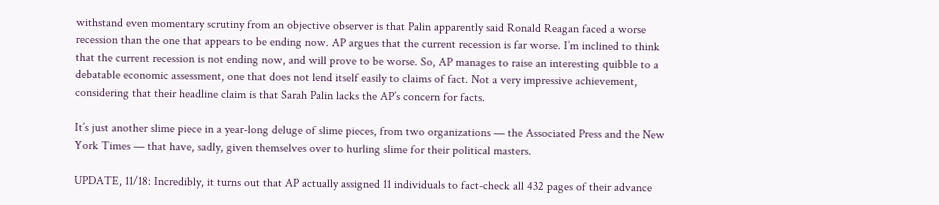withstand even momentary scrutiny from an objective observer is that Palin apparently said Ronald Reagan faced a worse recession than the one that appears to be ending now. AP argues that the current recession is far worse. I’m inclined to think that the current recession is not ending now, and will prove to be worse. So, AP manages to raise an interesting quibble to a debatable economic assessment, one that does not lend itself easily to claims of fact. Not a very impressive achievement, considering that their headline claim is that Sarah Palin lacks the AP’s concern for facts.

It’s just another slime piece in a year-long deluge of slime pieces, from two organizations — the Associated Press and the New York Times — that have, sadly, given themselves over to hurling slime for their political masters.

UPDATE, 11/18: Incredibly, it turns out that AP actually assigned 11 individuals to fact-check all 432 pages of their advance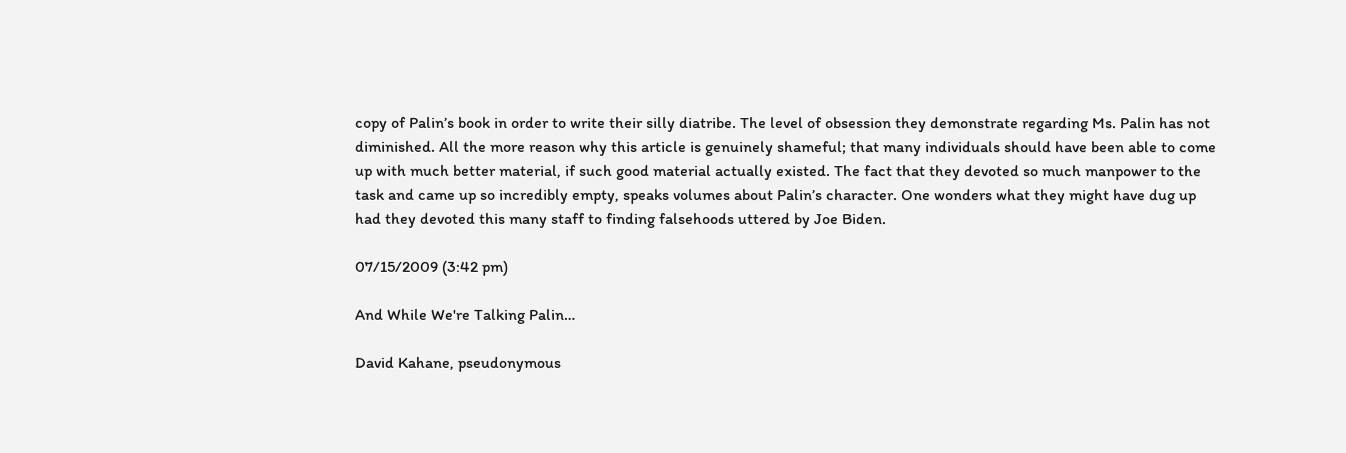copy of Palin’s book in order to write their silly diatribe. The level of obsession they demonstrate regarding Ms. Palin has not diminished. All the more reason why this article is genuinely shameful; that many individuals should have been able to come up with much better material, if such good material actually existed. The fact that they devoted so much manpower to the task and came up so incredibly empty, speaks volumes about Palin’s character. One wonders what they might have dug up had they devoted this many staff to finding falsehoods uttered by Joe Biden.

07/15/2009 (3:42 pm)

And While We're Talking Palin…

David Kahane, pseudonymous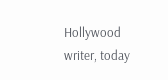Hollywood writer, today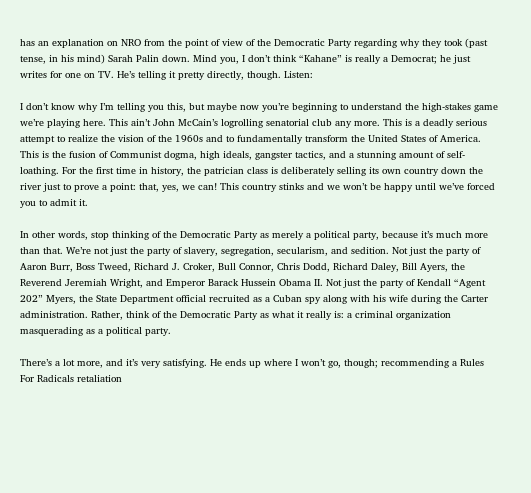has an explanation on NRO from the point of view of the Democratic Party regarding why they took (past tense, in his mind) Sarah Palin down. Mind you, I don’t think “Kahane” is really a Democrat; he just writes for one on TV. He’s telling it pretty directly, though. Listen:

I don’t know why I’m telling you this, but maybe now you’re beginning to understand the high-stakes game we’re playing here. This ain’t John McCain’s logrolling senatorial club any more. This is a deadly serious attempt to realize the vision of the 1960s and to fundamentally transform the United States of America. This is the fusion of Communist dogma, high ideals, gangster tactics, and a stunning amount of self-loathing. For the first time in history, the patrician class is deliberately selling its own country down the river just to prove a point: that, yes, we can! This country stinks and we won’t be happy until we’ve forced you to admit it.

In other words, stop thinking of the Democratic Party as merely a political party, because it’s much more than that. We’re not just the party of slavery, segregation, secularism, and sedition. Not just the party of Aaron Burr, Boss Tweed, Richard J. Croker, Bull Connor, Chris Dodd, Richard Daley, Bill Ayers, the Reverend Jeremiah Wright, and Emperor Barack Hussein Obama II. Not just the party of Kendall “Agent 202” Myers, the State Department official recruited as a Cuban spy along with his wife during the Carter administration. Rather, think of the Democratic Party as what it really is: a criminal organization masquerading as a political party.

There’s a lot more, and it’s very satisfying. He ends up where I won’t go, though; recommending a Rules For Radicals retaliation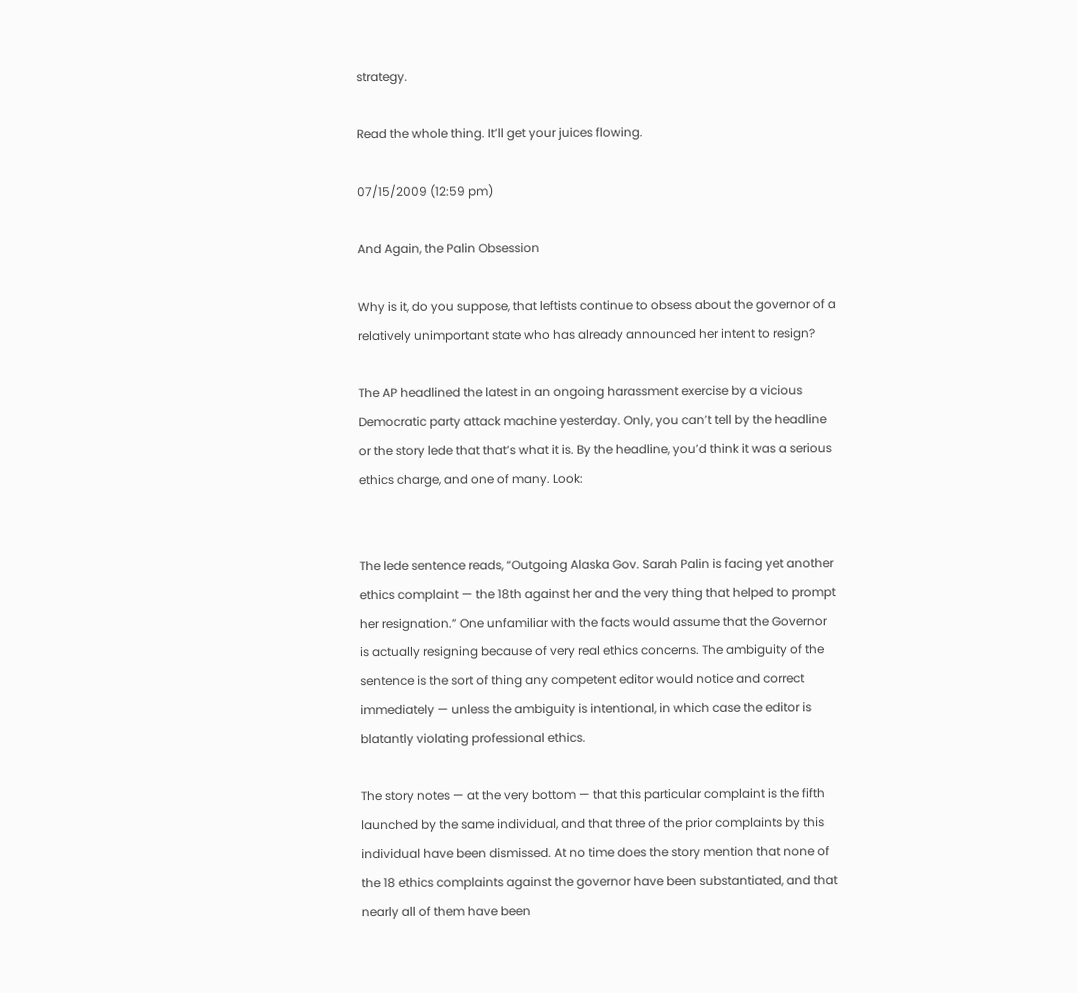strategy.

Read the whole thing. It’ll get your juices flowing.

07/15/2009 (12:59 pm)

And Again, the Palin Obsession

Why is it, do you suppose, that leftists continue to obsess about the governor of a relatively unimportant state who has already announced her intent to resign?

The AP headlined the latest in an ongoing harassment exercise by a vicious Democratic party attack machine yesterday. Only, you can’t tell by the headline or the story lede that that’s what it is. By the headline, you’d think it was a serious ethics charge, and one of many. Look:


The lede sentence reads, “Outgoing Alaska Gov. Sarah Palin is facing yet another ethics complaint — the 18th against her and the very thing that helped to prompt her resignation.” One unfamiliar with the facts would assume that the Governor is actually resigning because of very real ethics concerns. The ambiguity of the sentence is the sort of thing any competent editor would notice and correct immediately — unless the ambiguity is intentional, in which case the editor is blatantly violating professional ethics.

The story notes — at the very bottom — that this particular complaint is the fifth launched by the same individual, and that three of the prior complaints by this individual have been dismissed. At no time does the story mention that none of the 18 ethics complaints against the governor have been substantiated, and that nearly all of them have been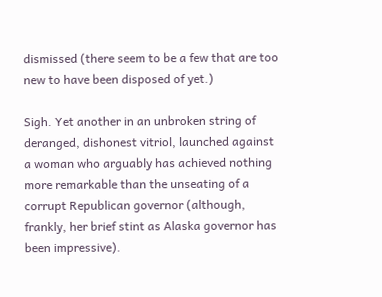dismissed (there seem to be a few that are too new to have been disposed of yet.)

Sigh. Yet another in an unbroken string of deranged, dishonest vitriol, launched against a woman who arguably has achieved nothing more remarkable than the unseating of a corrupt Republican governor (although, frankly, her brief stint as Alaska governor has been impressive).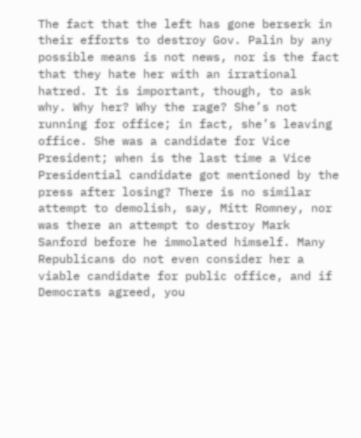The fact that the left has gone berserk in their efforts to destroy Gov. Palin by any possible means is not news, nor is the fact that they hate her with an irrational hatred. It is important, though, to ask why. Why her? Why the rage? She’s not running for office; in fact, she’s leaving office. She was a candidate for Vice President; when is the last time a Vice Presidential candidate got mentioned by the press after losing? There is no similar attempt to demolish, say, Mitt Romney, nor was there an attempt to destroy Mark Sanford before he immolated himself. Many Republicans do not even consider her a viable candidate for public office, and if Democrats agreed, you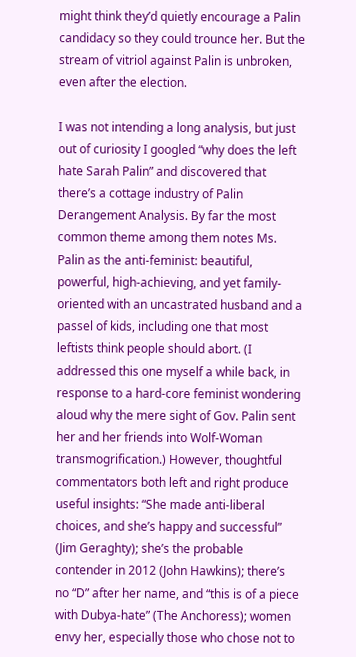might think they’d quietly encourage a Palin candidacy so they could trounce her. But the stream of vitriol against Palin is unbroken, even after the election.

I was not intending a long analysis, but just out of curiosity I googled “why does the left hate Sarah Palin” and discovered that there’s a cottage industry of Palin Derangement Analysis. By far the most common theme among them notes Ms. Palin as the anti-feminist: beautiful, powerful, high-achieving, and yet family-oriented with an uncastrated husband and a passel of kids, including one that most leftists think people should abort. (I addressed this one myself a while back, in response to a hard-core feminist wondering aloud why the mere sight of Gov. Palin sent her and her friends into Wolf-Woman transmogrification.) However, thoughtful commentators both left and right produce useful insights: “She made anti-liberal choices, and she’s happy and successful” (Jim Geraghty); she’s the probable contender in 2012 (John Hawkins); there’s no “D” after her name, and “this is of a piece with Dubya-hate” (The Anchoress); women envy her, especially those who chose not to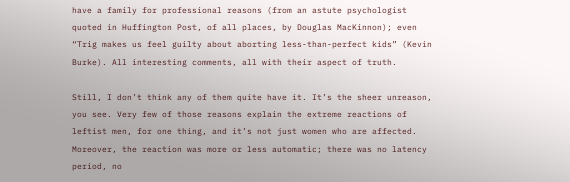have a family for professional reasons (from an astute psychologist quoted in Huffington Post, of all places, by Douglas MacKinnon); even “Trig makes us feel guilty about aborting less-than-perfect kids” (Kevin Burke). All interesting comments, all with their aspect of truth.

Still, I don’t think any of them quite have it. It’s the sheer unreason, you see. Very few of those reasons explain the extreme reactions of leftist men, for one thing, and it’s not just women who are affected. Moreover, the reaction was more or less automatic; there was no latency period, no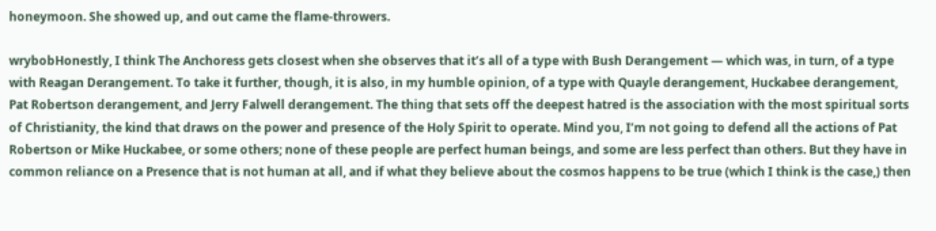honeymoon. She showed up, and out came the flame-throwers.

wrybobHonestly, I think The Anchoress gets closest when she observes that it’s all of a type with Bush Derangement — which was, in turn, of a type with Reagan Derangement. To take it further, though, it is also, in my humble opinion, of a type with Quayle derangement, Huckabee derangement, Pat Robertson derangement, and Jerry Falwell derangement. The thing that sets off the deepest hatred is the association with the most spiritual sorts of Christianity, the kind that draws on the power and presence of the Holy Spirit to operate. Mind you, I’m not going to defend all the actions of Pat Robertson or Mike Huckabee, or some others; none of these people are perfect human beings, and some are less perfect than others. But they have in common reliance on a Presence that is not human at all, and if what they believe about the cosmos happens to be true (which I think is the case,) then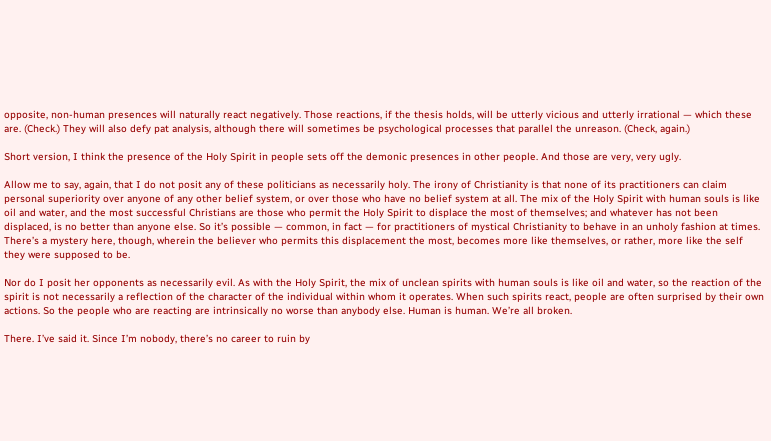opposite, non-human presences will naturally react negatively. Those reactions, if the thesis holds, will be utterly vicious and utterly irrational — which these are. (Check.) They will also defy pat analysis, although there will sometimes be psychological processes that parallel the unreason. (Check, again.)

Short version, I think the presence of the Holy Spirit in people sets off the demonic presences in other people. And those are very, very ugly.

Allow me to say, again, that I do not posit any of these politicians as necessarily holy. The irony of Christianity is that none of its practitioners can claim personal superiority over anyone of any other belief system, or over those who have no belief system at all. The mix of the Holy Spirit with human souls is like oil and water, and the most successful Christians are those who permit the Holy Spirit to displace the most of themselves; and whatever has not been displaced, is no better than anyone else. So it’s possible — common, in fact — for practitioners of mystical Christianity to behave in an unholy fashion at times. There’s a mystery here, though, wherein the believer who permits this displacement the most, becomes more like themselves, or rather, more like the self they were supposed to be.

Nor do I posit her opponents as necessarily evil. As with the Holy Spirit, the mix of unclean spirits with human souls is like oil and water, so the reaction of the spirit is not necessarily a reflection of the character of the individual within whom it operates. When such spirits react, people are often surprised by their own actions. So the people who are reacting are intrinsically no worse than anybody else. Human is human. We’re all broken.

There. I’ve said it. Since I’m nobody, there’s no career to ruin by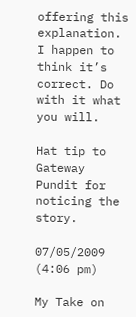offering this explanation. I happen to think it’s correct. Do with it what you will.

Hat tip to Gateway Pundit for noticing the story.

07/05/2009 (4:06 pm)

My Take on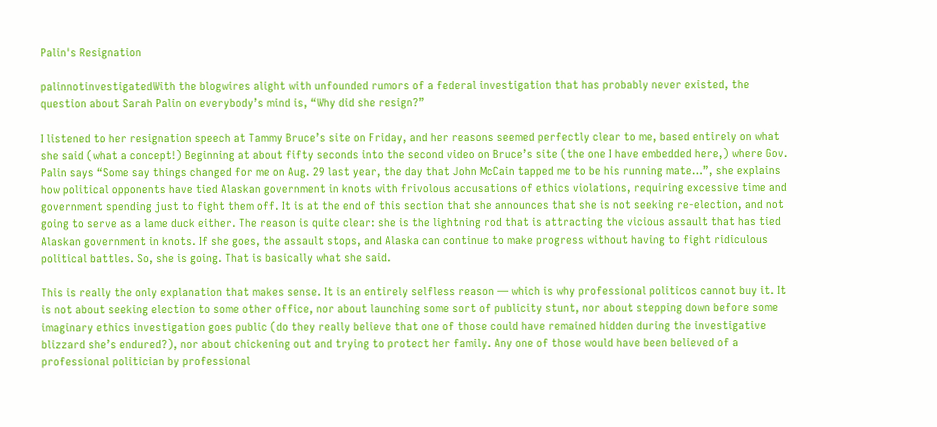Palin's Resignation

palinnotinvestigatedWith the blogwires alight with unfounded rumors of a federal investigation that has probably never existed, the question about Sarah Palin on everybody’s mind is, “Why did she resign?”

I listened to her resignation speech at Tammy Bruce’s site on Friday, and her reasons seemed perfectly clear to me, based entirely on what she said (what a concept!) Beginning at about fifty seconds into the second video on Bruce’s site (the one I have embedded here,) where Gov. Palin says “Some say things changed for me on Aug. 29 last year, the day that John McCain tapped me to be his running mate…”, she explains how political opponents have tied Alaskan government in knots with frivolous accusations of ethics violations, requiring excessive time and government spending just to fight them off. It is at the end of this section that she announces that she is not seeking re-election, and not going to serve as a lame duck either. The reason is quite clear: she is the lightning rod that is attracting the vicious assault that has tied Alaskan government in knots. If she goes, the assault stops, and Alaska can continue to make progress without having to fight ridiculous political battles. So, she is going. That is basically what she said.

This is really the only explanation that makes sense. It is an entirely selfless reason — which is why professional politicos cannot buy it. It is not about seeking election to some other office, nor about launching some sort of publicity stunt, nor about stepping down before some imaginary ethics investigation goes public (do they really believe that one of those could have remained hidden during the investigative blizzard she’s endured?), nor about chickening out and trying to protect her family. Any one of those would have been believed of a professional politician by professional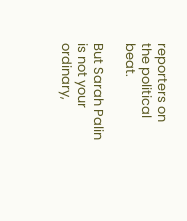reporters on the political beat.

But Sarah Palin is not your ordinary,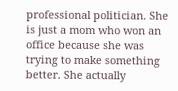professional politician. She is just a mom who won an office because she was trying to make something better. She actually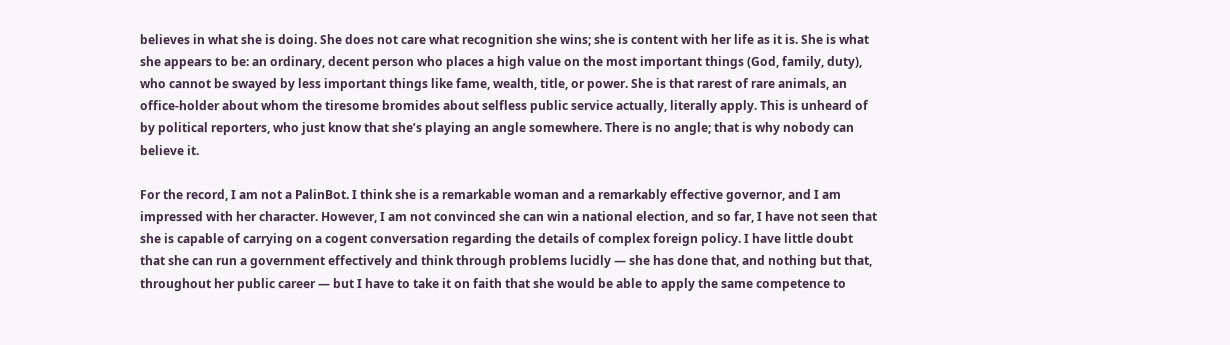believes in what she is doing. She does not care what recognition she wins; she is content with her life as it is. She is what she appears to be: an ordinary, decent person who places a high value on the most important things (God, family, duty), who cannot be swayed by less important things like fame, wealth, title, or power. She is that rarest of rare animals, an office-holder about whom the tiresome bromides about selfless public service actually, literally apply. This is unheard of by political reporters, who just know that she’s playing an angle somewhere. There is no angle; that is why nobody can believe it.

For the record, I am not a PalinBot. I think she is a remarkable woman and a remarkably effective governor, and I am impressed with her character. However, I am not convinced she can win a national election, and so far, I have not seen that she is capable of carrying on a cogent conversation regarding the details of complex foreign policy. I have little doubt that she can run a government effectively and think through problems lucidly — she has done that, and nothing but that, throughout her public career — but I have to take it on faith that she would be able to apply the same competence to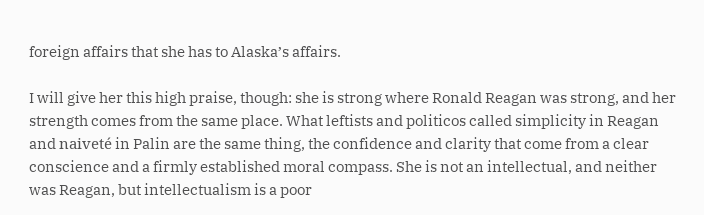foreign affairs that she has to Alaska’s affairs.

I will give her this high praise, though: she is strong where Ronald Reagan was strong, and her strength comes from the same place. What leftists and politicos called simplicity in Reagan and naiveté in Palin are the same thing, the confidence and clarity that come from a clear conscience and a firmly established moral compass. She is not an intellectual, and neither was Reagan, but intellectualism is a poor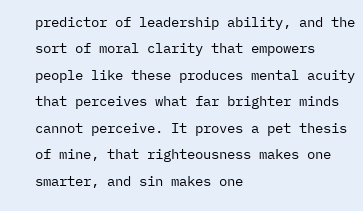predictor of leadership ability, and the sort of moral clarity that empowers people like these produces mental acuity that perceives what far brighter minds cannot perceive. It proves a pet thesis of mine, that righteousness makes one smarter, and sin makes one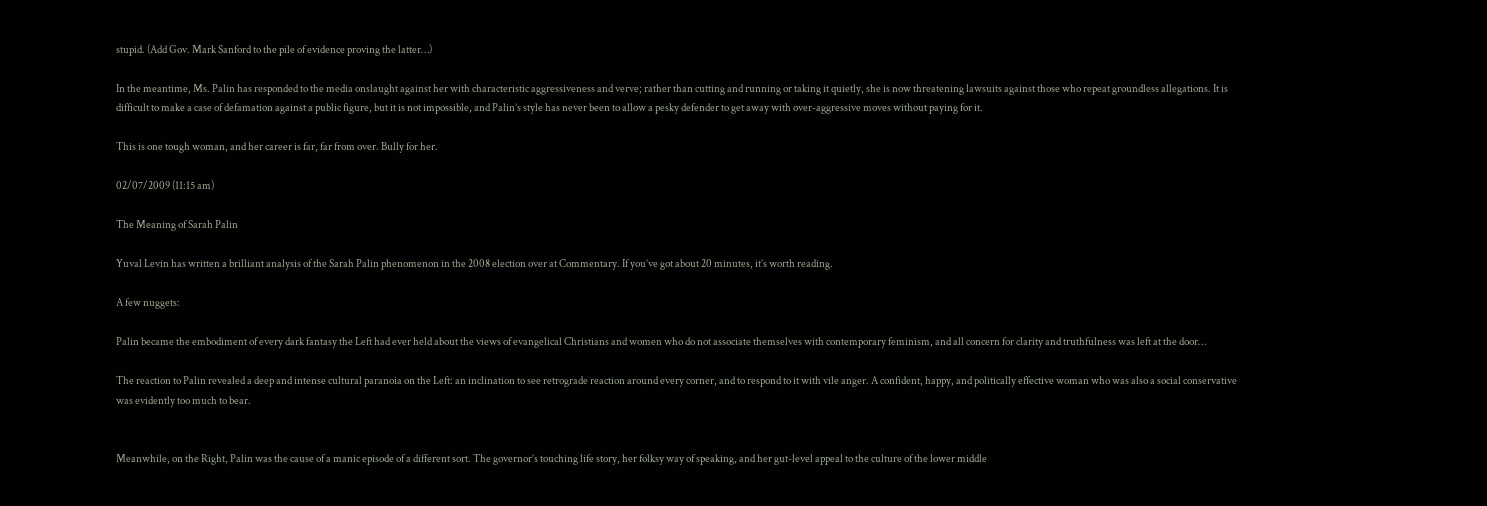stupid. (Add Gov. Mark Sanford to the pile of evidence proving the latter…)

In the meantime, Ms. Palin has responded to the media onslaught against her with characteristic aggressiveness and verve; rather than cutting and running or taking it quietly, she is now threatening lawsuits against those who repeat groundless allegations. It is difficult to make a case of defamation against a public figure, but it is not impossible, and Palin’s style has never been to allow a pesky defender to get away with over-aggressive moves without paying for it.

This is one tough woman, and her career is far, far from over. Bully for her.

02/07/2009 (11:15 am)

The Meaning of Sarah Palin

Yuval Levin has written a brilliant analysis of the Sarah Palin phenomenon in the 2008 election over at Commentary. If you’ve got about 20 minutes, it’s worth reading.

A few nuggets:

Palin became the embodiment of every dark fantasy the Left had ever held about the views of evangelical Christians and women who do not associate themselves with contemporary feminism, and all concern for clarity and truthfulness was left at the door…

The reaction to Palin revealed a deep and intense cultural paranoia on the Left: an inclination to see retrograde reaction around every corner, and to respond to it with vile anger. A confident, happy, and politically effective woman who was also a social conservative was evidently too much to bear.


Meanwhile, on the Right, Palin was the cause of a manic episode of a different sort. The governor’s touching life story, her folksy way of speaking, and her gut-level appeal to the culture of the lower middle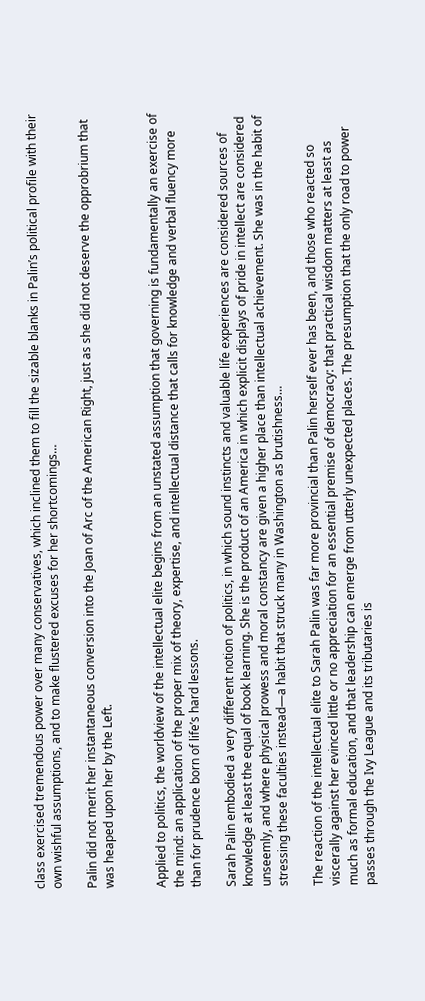class exercised tremendous power over many conservatives, which inclined them to fill the sizable blanks in Palin’s political profile with their own wishful assumptions, and to make flustered excuses for her shortcomings…

Palin did not merit her instantaneous conversion into the Joan of Arc of the American Right, just as she did not deserve the opprobrium that was heaped upon her by the Left.


Applied to politics, the worldview of the intellectual elite begins from an unstated assumption that governing is fundamentally an exercise of the mind: an application of the proper mix of theory, expertise, and intellectual distance that calls for knowledge and verbal fluency more than for prudence born of life’s hard lessons.

Sarah Palin embodied a very different notion of politics, in which sound instincts and valuable life experiences are considered sources of knowledge at least the equal of book learning. She is the product of an America in which explicit displays of pride in intellect are considered unseemly, and where physical prowess and moral constancy are given a higher place than intellectual achievement. She was in the habit of stressing these faculties instead—a habit that struck many in Washington as brutishness…

The reaction of the intellectual elite to Sarah Palin was far more provincial than Palin herself ever has been, and those who reacted so viscerally against her evinced little or no appreciation for an essential premise of democracy: that practical wisdom matters at least as much as formal education, and that leadership can emerge from utterly unexpected places. The presumption that the only road to power passes through the Ivy League and its tributaries is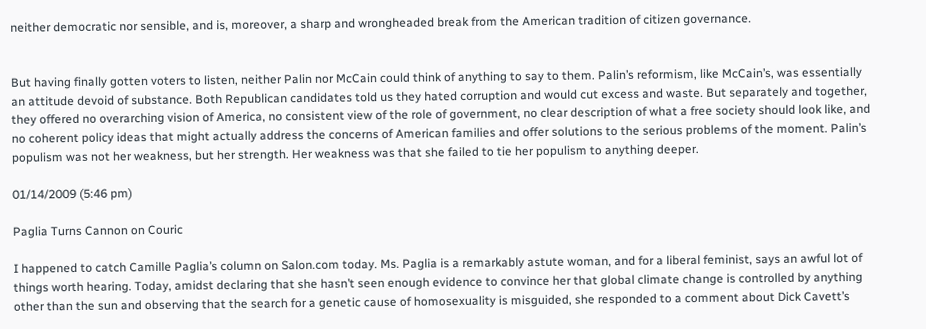neither democratic nor sensible, and is, moreover, a sharp and wrongheaded break from the American tradition of citizen governance.


But having finally gotten voters to listen, neither Palin nor McCain could think of anything to say to them. Palin’s reformism, like McCain’s, was essentially an attitude devoid of substance. Both Republican candidates told us they hated corruption and would cut excess and waste. But separately and together, they offered no overarching vision of America, no consistent view of the role of government, no clear description of what a free society should look like, and no coherent policy ideas that might actually address the concerns of American families and offer solutions to the serious problems of the moment. Palin’s populism was not her weakness, but her strength. Her weakness was that she failed to tie her populism to anything deeper.

01/14/2009 (5:46 pm)

Paglia Turns Cannon on Couric

I happened to catch Camille Paglia’s column on Salon.com today. Ms. Paglia is a remarkably astute woman, and for a liberal feminist, says an awful lot of things worth hearing. Today, amidst declaring that she hasn’t seen enough evidence to convince her that global climate change is controlled by anything other than the sun and observing that the search for a genetic cause of homosexuality is misguided, she responded to a comment about Dick Cavett’s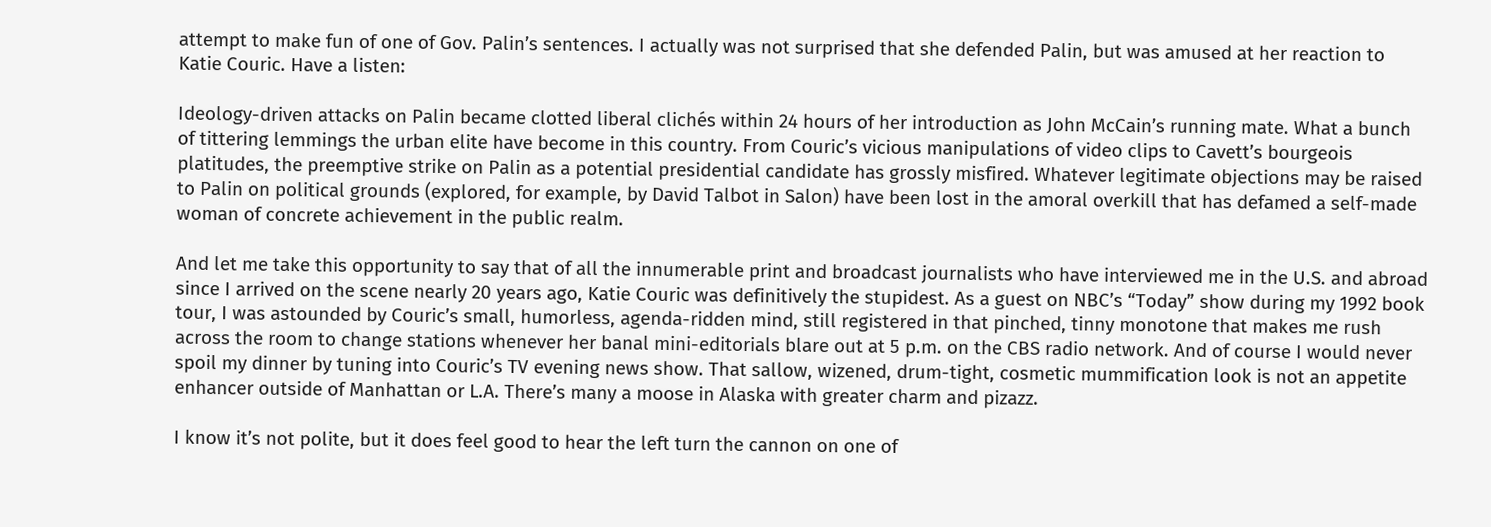attempt to make fun of one of Gov. Palin’s sentences. I actually was not surprised that she defended Palin, but was amused at her reaction to Katie Couric. Have a listen:

Ideology-driven attacks on Palin became clotted liberal clichés within 24 hours of her introduction as John McCain’s running mate. What a bunch of tittering lemmings the urban elite have become in this country. From Couric’s vicious manipulations of video clips to Cavett’s bourgeois platitudes, the preemptive strike on Palin as a potential presidential candidate has grossly misfired. Whatever legitimate objections may be raised to Palin on political grounds (explored, for example, by David Talbot in Salon) have been lost in the amoral overkill that has defamed a self-made woman of concrete achievement in the public realm.

And let me take this opportunity to say that of all the innumerable print and broadcast journalists who have interviewed me in the U.S. and abroad since I arrived on the scene nearly 20 years ago, Katie Couric was definitively the stupidest. As a guest on NBC’s “Today” show during my 1992 book tour, I was astounded by Couric’s small, humorless, agenda-ridden mind, still registered in that pinched, tinny monotone that makes me rush across the room to change stations whenever her banal mini-editorials blare out at 5 p.m. on the CBS radio network. And of course I would never spoil my dinner by tuning into Couric’s TV evening news show. That sallow, wizened, drum-tight, cosmetic mummification look is not an appetite enhancer outside of Manhattan or L.A. There’s many a moose in Alaska with greater charm and pizazz.

I know it’s not polite, but it does feel good to hear the left turn the cannon on one of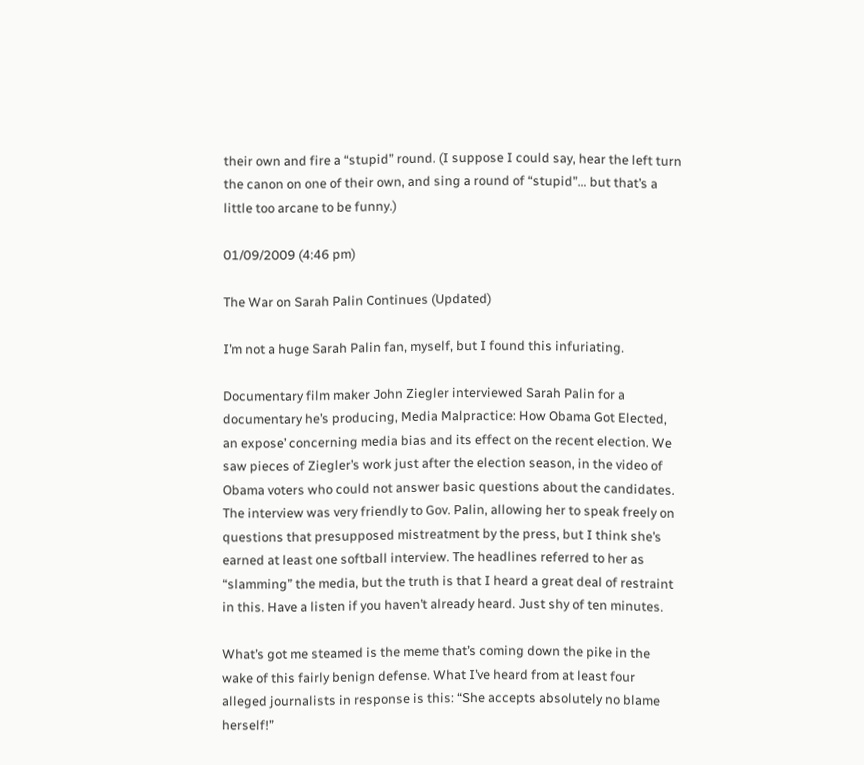their own and fire a “stupid” round. (I suppose I could say, hear the left turn the canon on one of their own, and sing a round of “stupid”… but that’s a little too arcane to be funny.)

01/09/2009 (4:46 pm)

The War on Sarah Palin Continues (Updated)

I’m not a huge Sarah Palin fan, myself, but I found this infuriating.

Documentary film maker John Ziegler interviewed Sarah Palin for a documentary he’s producing, Media Malpractice: How Obama Got Elected, an expose’ concerning media bias and its effect on the recent election. We saw pieces of Ziegler’s work just after the election season, in the video of Obama voters who could not answer basic questions about the candidates. The interview was very friendly to Gov. Palin, allowing her to speak freely on questions that presupposed mistreatment by the press, but I think she’s earned at least one softball interview. The headlines referred to her as “slamming” the media, but the truth is that I heard a great deal of restraint in this. Have a listen if you haven’t already heard. Just shy of ten minutes.

What’s got me steamed is the meme that’s coming down the pike in the wake of this fairly benign defense. What I’ve heard from at least four alleged journalists in response is this: “She accepts absolutely no blame herself!”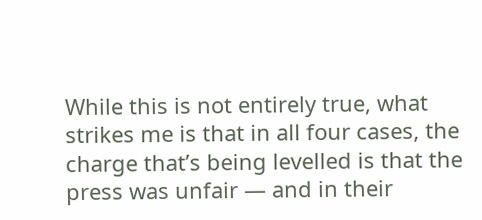While this is not entirely true, what strikes me is that in all four cases, the charge that’s being levelled is that the press was unfair — and in their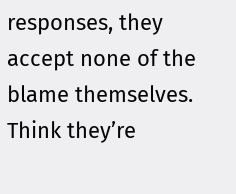responses, they accept none of the blame themselves. Think they’re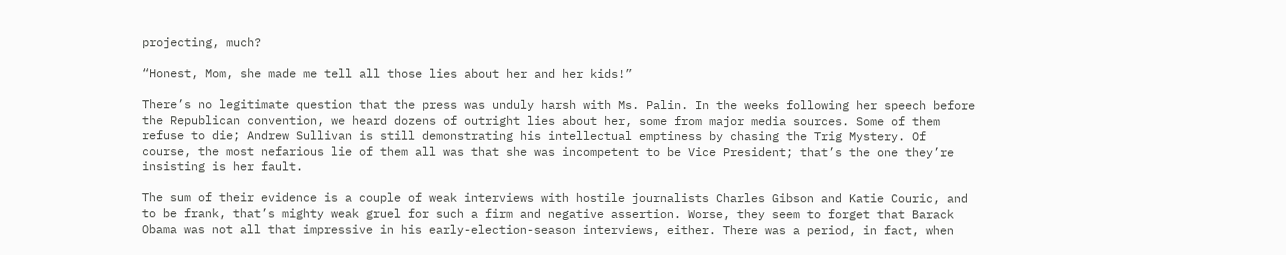projecting, much?

“Honest, Mom, she made me tell all those lies about her and her kids!”

There’s no legitimate question that the press was unduly harsh with Ms. Palin. In the weeks following her speech before the Republican convention, we heard dozens of outright lies about her, some from major media sources. Some of them refuse to die; Andrew Sullivan is still demonstrating his intellectual emptiness by chasing the Trig Mystery. Of course, the most nefarious lie of them all was that she was incompetent to be Vice President; that’s the one they’re insisting is her fault.

The sum of their evidence is a couple of weak interviews with hostile journalists Charles Gibson and Katie Couric, and to be frank, that’s mighty weak gruel for such a firm and negative assertion. Worse, they seem to forget that Barack Obama was not all that impressive in his early-election-season interviews, either. There was a period, in fact, when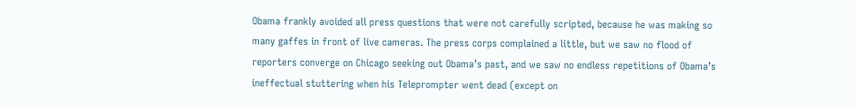Obama frankly avoided all press questions that were not carefully scripted, because he was making so many gaffes in front of live cameras. The press corps complained a little, but we saw no flood of reporters converge on Chicago seeking out Obama’s past, and we saw no endless repetitions of Obama’s ineffectual stuttering when his Teleprompter went dead (except on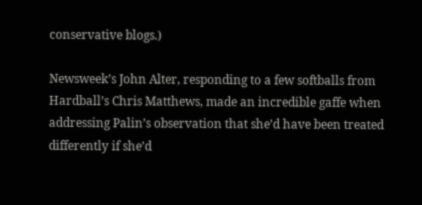conservative blogs.)

Newsweek’s John Alter, responding to a few softballs from Hardball’s Chris Matthews, made an incredible gaffe when addressing Palin’s observation that she’d have been treated differently if she’d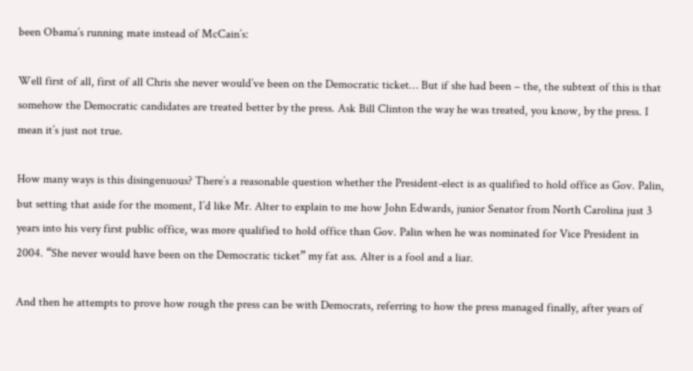been Obama’s running mate instead of McCain’s:

Well first of all, first of all Chris she never would’ve been on the Democratic ticket… But if she had been – the, the subtext of this is that somehow the Democratic candidates are treated better by the press. Ask Bill Clinton the way he was treated, you know, by the press. I mean it’s just not true.

How many ways is this disingenuous? There’s a reasonable question whether the President-elect is as qualified to hold office as Gov. Palin, but setting that aside for the moment, I’d like Mr. Alter to explain to me how John Edwards, junior Senator from North Carolina just 3 years into his very first public office, was more qualified to hold office than Gov. Palin when he was nominated for Vice President in 2004. “She never would have been on the Democratic ticket” my fat ass. Alter is a fool and a liar.

And then he attempts to prove how rough the press can be with Democrats, referring to how the press managed finally, after years of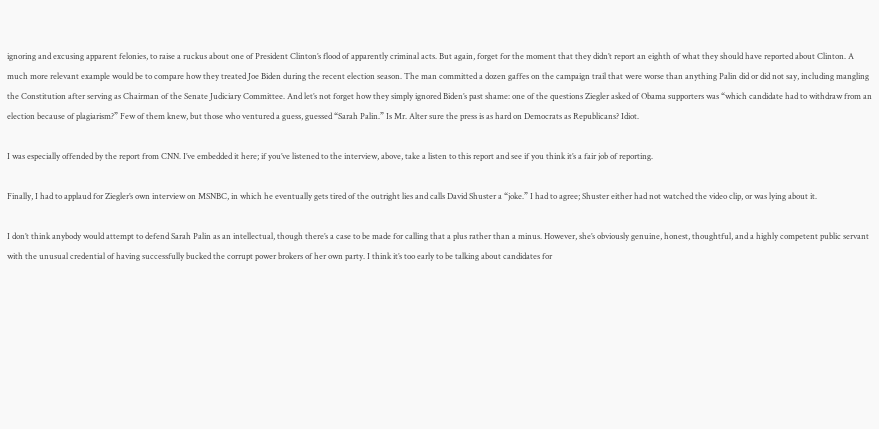ignoring and excusing apparent felonies, to raise a ruckus about one of President Clinton’s flood of apparently criminal acts. But again, forget for the moment that they didn’t report an eighth of what they should have reported about Clinton. A much more relevant example would be to compare how they treated Joe Biden during the recent election season. The man committed a dozen gaffes on the campaign trail that were worse than anything Palin did or did not say, including mangling the Constitution after serving as Chairman of the Senate Judiciary Committee. And let’s not forget how they simply ignored Biden’s past shame: one of the questions Ziegler asked of Obama supporters was “which candidate had to withdraw from an election because of plagiarism?” Few of them knew, but those who ventured a guess, guessed “Sarah Palin.” Is Mr. Alter sure the press is as hard on Democrats as Republicans? Idiot.

I was especially offended by the report from CNN. I’ve embedded it here; if you’ve listened to the interview, above, take a listen to this report and see if you think it’s a fair job of reporting.

Finally, I had to applaud for Ziegler’s own interview on MSNBC, in which he eventually gets tired of the outright lies and calls David Shuster a “joke.” I had to agree; Shuster either had not watched the video clip, or was lying about it.

I don’t think anybody would attempt to defend Sarah Palin as an intellectual, though there’s a case to be made for calling that a plus rather than a minus. However, she’s obviously genuine, honest, thoughtful, and a highly competent public servant with the unusual credential of having successfully bucked the corrupt power brokers of her own party. I think it’s too early to be talking about candidates for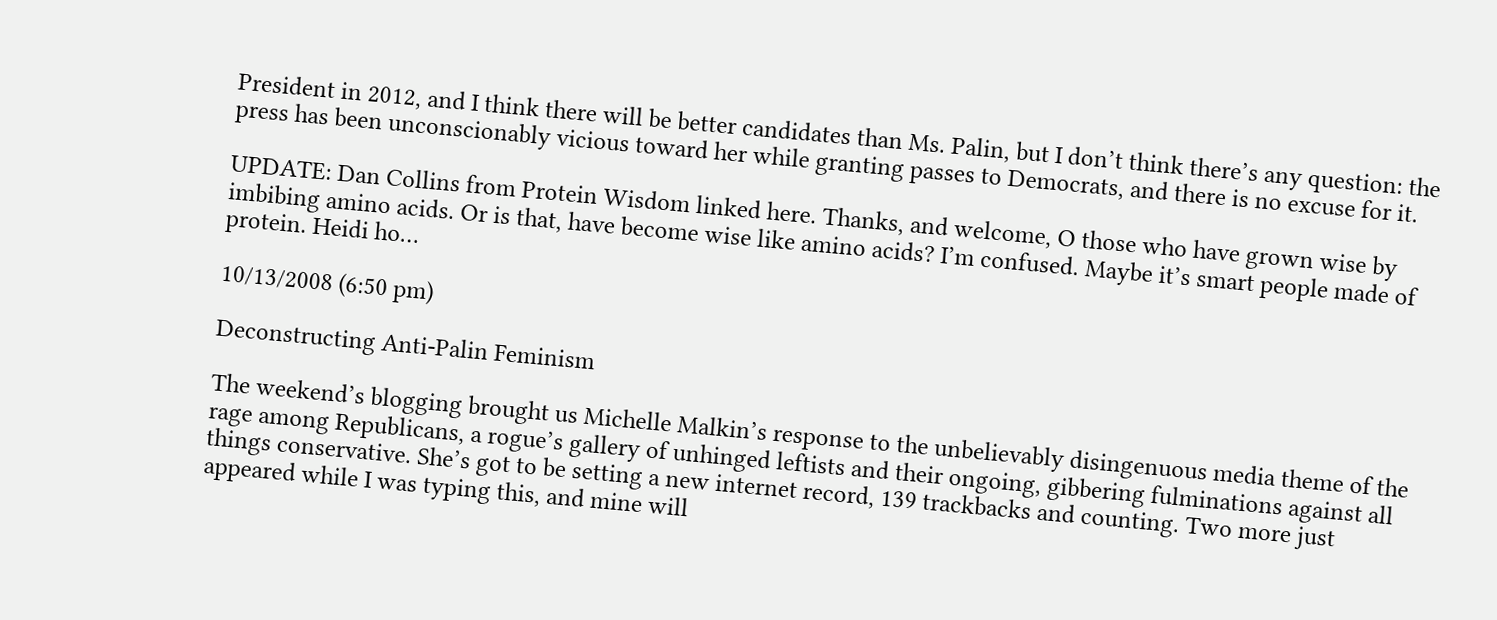President in 2012, and I think there will be better candidates than Ms. Palin, but I don’t think there’s any question: the press has been unconscionably vicious toward her while granting passes to Democrats, and there is no excuse for it.

UPDATE: Dan Collins from Protein Wisdom linked here. Thanks, and welcome, O those who have grown wise by imbibing amino acids. Or is that, have become wise like amino acids? I’m confused. Maybe it’s smart people made of protein. Heidi ho…

10/13/2008 (6:50 pm)

Deconstructing Anti-Palin Feminism

The weekend’s blogging brought us Michelle Malkin’s response to the unbelievably disingenuous media theme of the rage among Republicans, a rogue’s gallery of unhinged leftists and their ongoing, gibbering fulminations against all things conservative. She’s got to be setting a new internet record, 139 trackbacks and counting. Two more just appeared while I was typing this, and mine will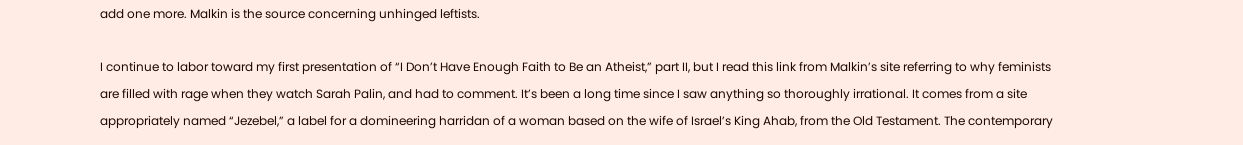add one more. Malkin is the source concerning unhinged leftists.

I continue to labor toward my first presentation of “I Don’t Have Enough Faith to Be an Atheist,” part II, but I read this link from Malkin’s site referring to why feminists are filled with rage when they watch Sarah Palin, and had to comment. It’s been a long time since I saw anything so thoroughly irrational. It comes from a site appropriately named “Jezebel,” a label for a domineering harridan of a woman based on the wife of Israel’s King Ahab, from the Old Testament. The contemporary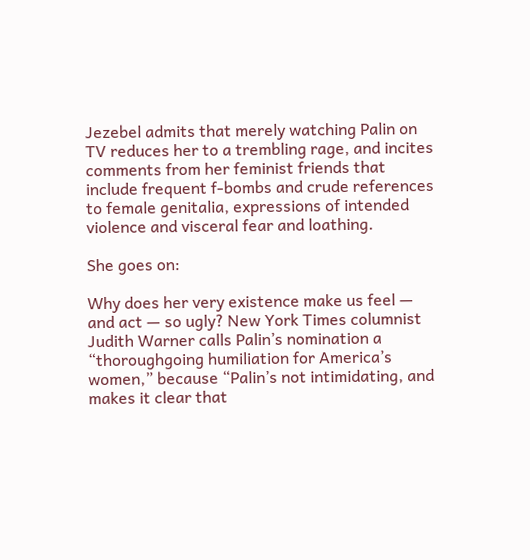Jezebel admits that merely watching Palin on TV reduces her to a trembling rage, and incites comments from her feminist friends that include frequent f-bombs and crude references to female genitalia, expressions of intended violence and visceral fear and loathing.

She goes on:

Why does her very existence make us feel — and act — so ugly? New York Times columnist Judith Warner calls Palin’s nomination a “thoroughgoing humiliation for America’s women,” because “Palin’s not intimidating, and makes it clear that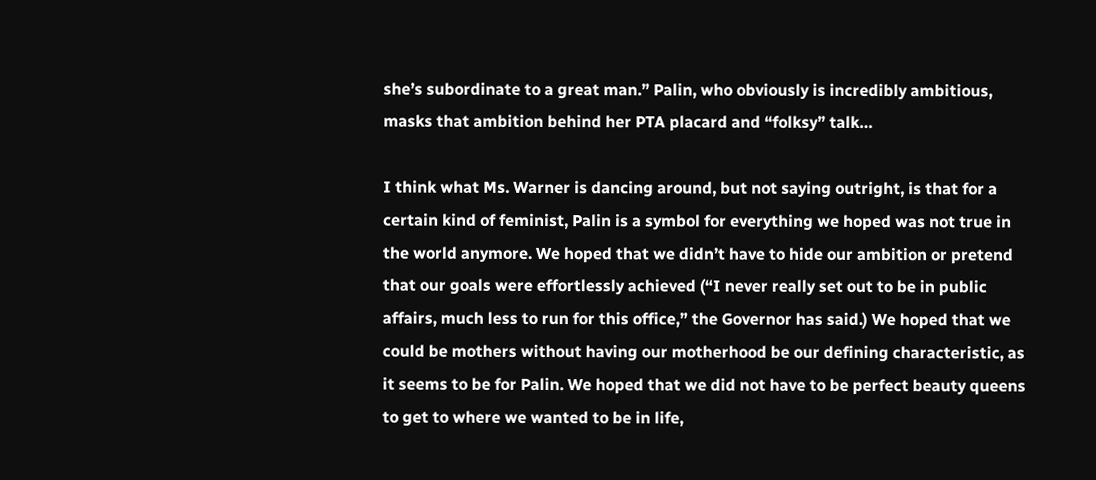she’s subordinate to a great man.” Palin, who obviously is incredibly ambitious, masks that ambition behind her PTA placard and “folksy” talk…

I think what Ms. Warner is dancing around, but not saying outright, is that for a certain kind of feminist, Palin is a symbol for everything we hoped was not true in the world anymore. We hoped that we didn’t have to hide our ambition or pretend that our goals were effortlessly achieved (“I never really set out to be in public affairs, much less to run for this office,” the Governor has said.) We hoped that we could be mothers without having our motherhood be our defining characteristic, as it seems to be for Palin. We hoped that we did not have to be perfect beauty queens to get to where we wanted to be in life,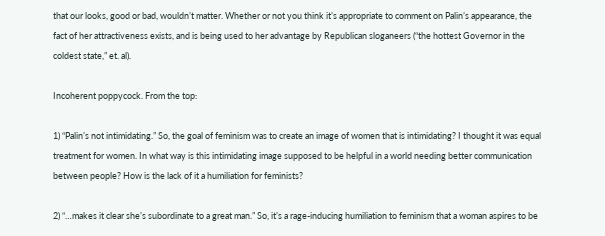that our looks, good or bad, wouldn’t matter. Whether or not you think it’s appropriate to comment on Palin’s appearance, the fact of her attractiveness exists, and is being used to her advantage by Republican sloganeers (“the hottest Governor in the coldest state,” et. al).

Incoherent poppycock. From the top:

1) “Palin’s not intimidating.” So, the goal of feminism was to create an image of women that is intimidating? I thought it was equal treatment for women. In what way is this intimidating image supposed to be helpful in a world needing better communication between people? How is the lack of it a humiliation for feminists?

2) “…makes it clear she’s subordinate to a great man.” So, it’s a rage-inducing humiliation to feminism that a woman aspires to be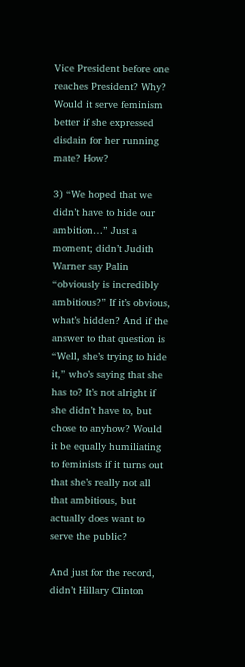Vice President before one reaches President? Why? Would it serve feminism better if she expressed disdain for her running mate? How?

3) “We hoped that we didn’t have to hide our ambition…” Just a moment; didn’t Judith Warner say Palin “obviously is incredibly ambitious?” If it’s obvious, what’s hidden? And if the answer to that question is “Well, she’s trying to hide it,” who’s saying that she has to? It’s not alright if she didn’t have to, but chose to anyhow? Would it be equally humiliating to feminists if it turns out that she’s really not all that ambitious, but actually does want to serve the public?

And just for the record, didn’t Hillary Clinton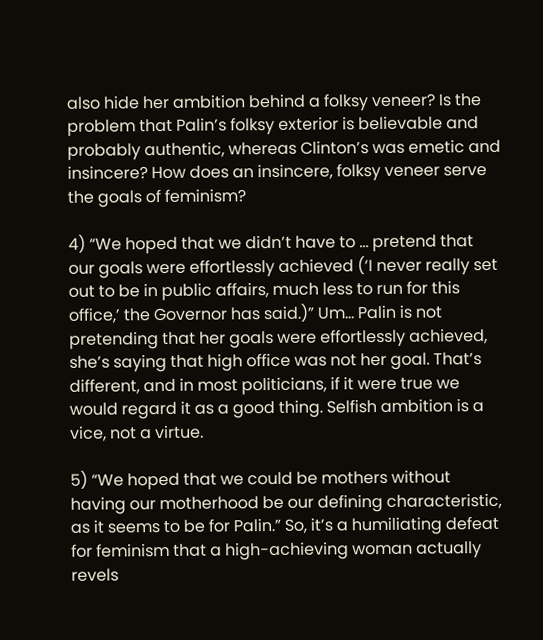also hide her ambition behind a folksy veneer? Is the problem that Palin’s folksy exterior is believable and probably authentic, whereas Clinton’s was emetic and insincere? How does an insincere, folksy veneer serve the goals of feminism?

4) “We hoped that we didn’t have to … pretend that our goals were effortlessly achieved (‘I never really set out to be in public affairs, much less to run for this office,’ the Governor has said.)” Um… Palin is not pretending that her goals were effortlessly achieved, she’s saying that high office was not her goal. That’s different, and in most politicians, if it were true we would regard it as a good thing. Selfish ambition is a vice, not a virtue.

5) “We hoped that we could be mothers without having our motherhood be our defining characteristic, as it seems to be for Palin.” So, it’s a humiliating defeat for feminism that a high-achieving woman actually revels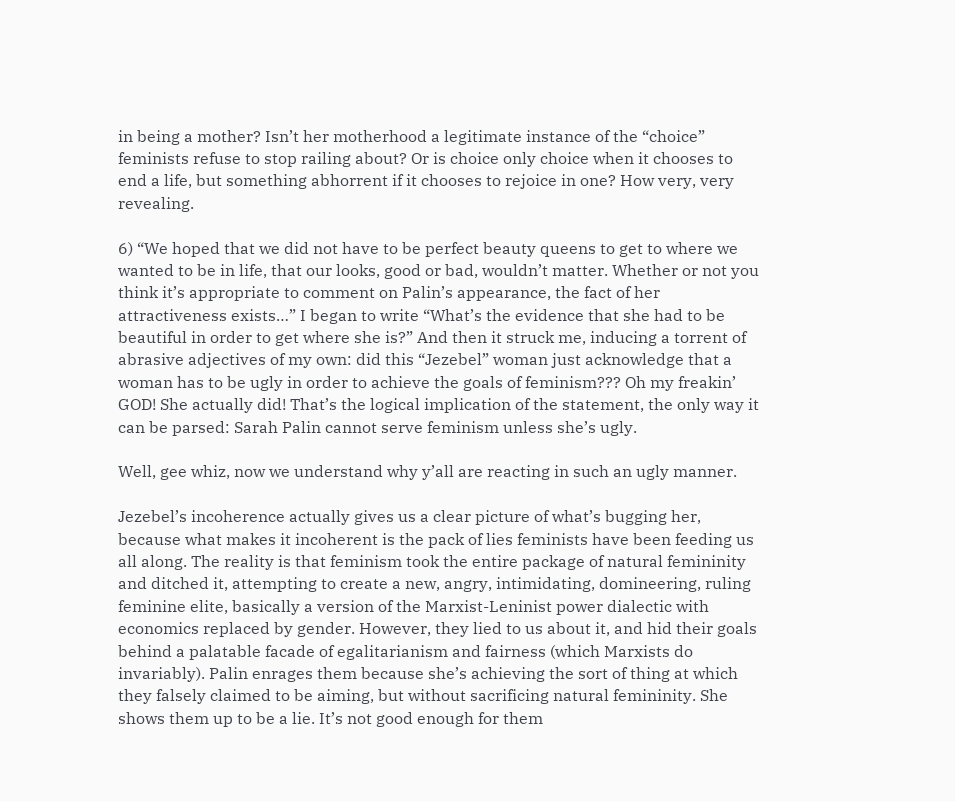in being a mother? Isn’t her motherhood a legitimate instance of the “choice” feminists refuse to stop railing about? Or is choice only choice when it chooses to end a life, but something abhorrent if it chooses to rejoice in one? How very, very revealing.

6) “We hoped that we did not have to be perfect beauty queens to get to where we wanted to be in life, that our looks, good or bad, wouldn’t matter. Whether or not you think it’s appropriate to comment on Palin’s appearance, the fact of her attractiveness exists…” I began to write “What’s the evidence that she had to be beautiful in order to get where she is?” And then it struck me, inducing a torrent of abrasive adjectives of my own: did this “Jezebel” woman just acknowledge that a woman has to be ugly in order to achieve the goals of feminism??? Oh my freakin’ GOD! She actually did! That’s the logical implication of the statement, the only way it can be parsed: Sarah Palin cannot serve feminism unless she’s ugly.

Well, gee whiz, now we understand why y’all are reacting in such an ugly manner.

Jezebel’s incoherence actually gives us a clear picture of what’s bugging her, because what makes it incoherent is the pack of lies feminists have been feeding us all along. The reality is that feminism took the entire package of natural femininity and ditched it, attempting to create a new, angry, intimidating, domineering, ruling feminine elite, basically a version of the Marxist-Leninist power dialectic with economics replaced by gender. However, they lied to us about it, and hid their goals behind a palatable facade of egalitarianism and fairness (which Marxists do invariably). Palin enrages them because she’s achieving the sort of thing at which they falsely claimed to be aiming, but without sacrificing natural femininity. She shows them up to be a lie. It’s not good enough for them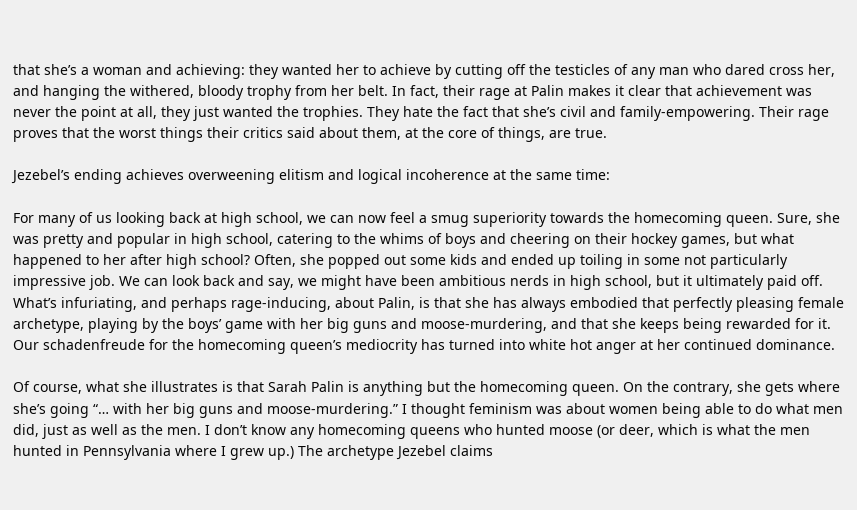that she’s a woman and achieving: they wanted her to achieve by cutting off the testicles of any man who dared cross her, and hanging the withered, bloody trophy from her belt. In fact, their rage at Palin makes it clear that achievement was never the point at all, they just wanted the trophies. They hate the fact that she’s civil and family-empowering. Their rage proves that the worst things their critics said about them, at the core of things, are true.

Jezebel’s ending achieves overweening elitism and logical incoherence at the same time:

For many of us looking back at high school, we can now feel a smug superiority towards the homecoming queen. Sure, she was pretty and popular in high school, catering to the whims of boys and cheering on their hockey games, but what happened to her after high school? Often, she popped out some kids and ended up toiling in some not particularly impressive job. We can look back and say, we might have been ambitious nerds in high school, but it ultimately paid off. What’s infuriating, and perhaps rage-inducing, about Palin, is that she has always embodied that perfectly pleasing female archetype, playing by the boys’ game with her big guns and moose-murdering, and that she keeps being rewarded for it. Our schadenfreude for the homecoming queen’s mediocrity has turned into white hot anger at her continued dominance.

Of course, what she illustrates is that Sarah Palin is anything but the homecoming queen. On the contrary, she gets where she’s going “… with her big guns and moose-murdering.” I thought feminism was about women being able to do what men did, just as well as the men. I don’t know any homecoming queens who hunted moose (or deer, which is what the men hunted in Pennsylvania where I grew up.) The archetype Jezebel claims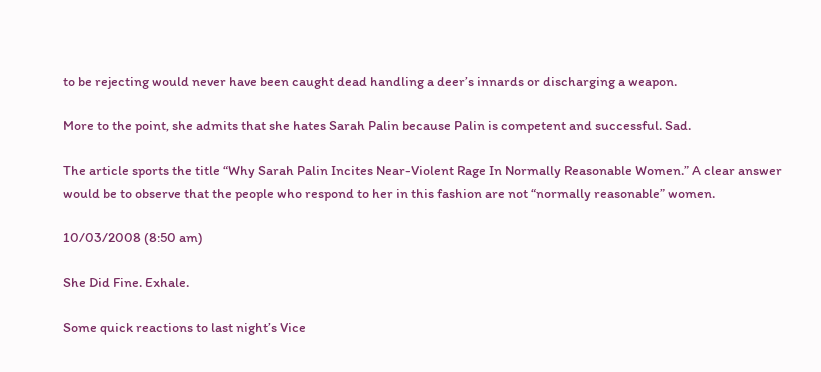to be rejecting would never have been caught dead handling a deer’s innards or discharging a weapon.

More to the point, she admits that she hates Sarah Palin because Palin is competent and successful. Sad.

The article sports the title “Why Sarah Palin Incites Near-Violent Rage In Normally Reasonable Women.” A clear answer would be to observe that the people who respond to her in this fashion are not “normally reasonable” women.

10/03/2008 (8:50 am)

She Did Fine. Exhale.

Some quick reactions to last night’s Vice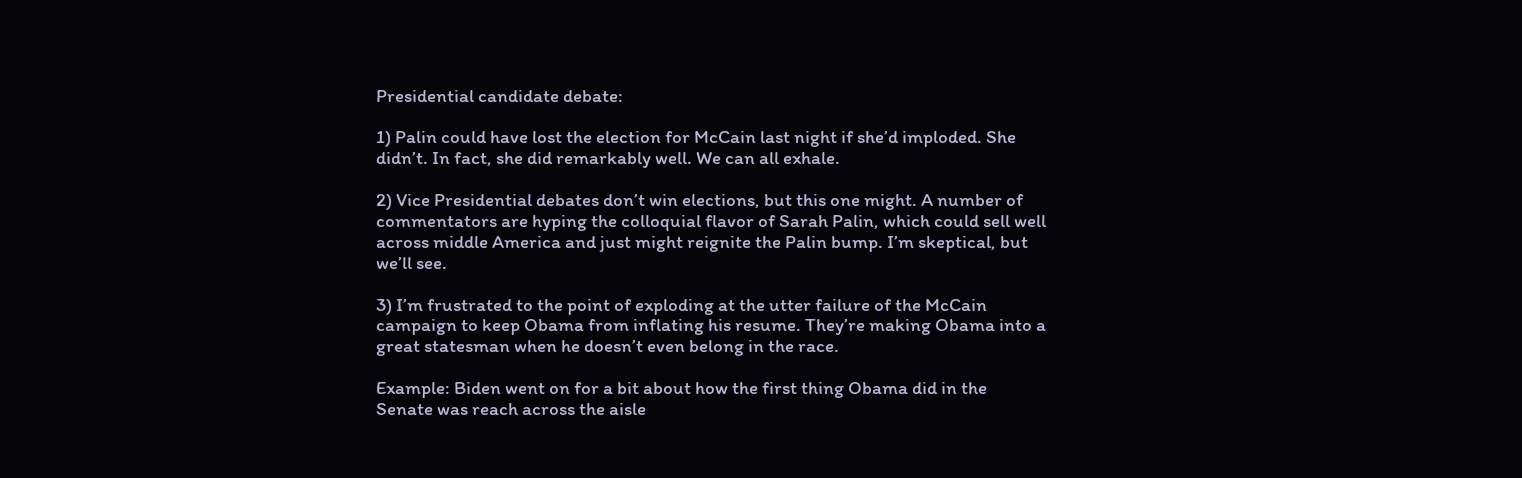Presidential candidate debate:

1) Palin could have lost the election for McCain last night if she’d imploded. She didn’t. In fact, she did remarkably well. We can all exhale.

2) Vice Presidential debates don’t win elections, but this one might. A number of commentators are hyping the colloquial flavor of Sarah Palin, which could sell well across middle America and just might reignite the Palin bump. I’m skeptical, but we’ll see.

3) I’m frustrated to the point of exploding at the utter failure of the McCain campaign to keep Obama from inflating his resume. They’re making Obama into a great statesman when he doesn’t even belong in the race.

Example: Biden went on for a bit about how the first thing Obama did in the Senate was reach across the aisle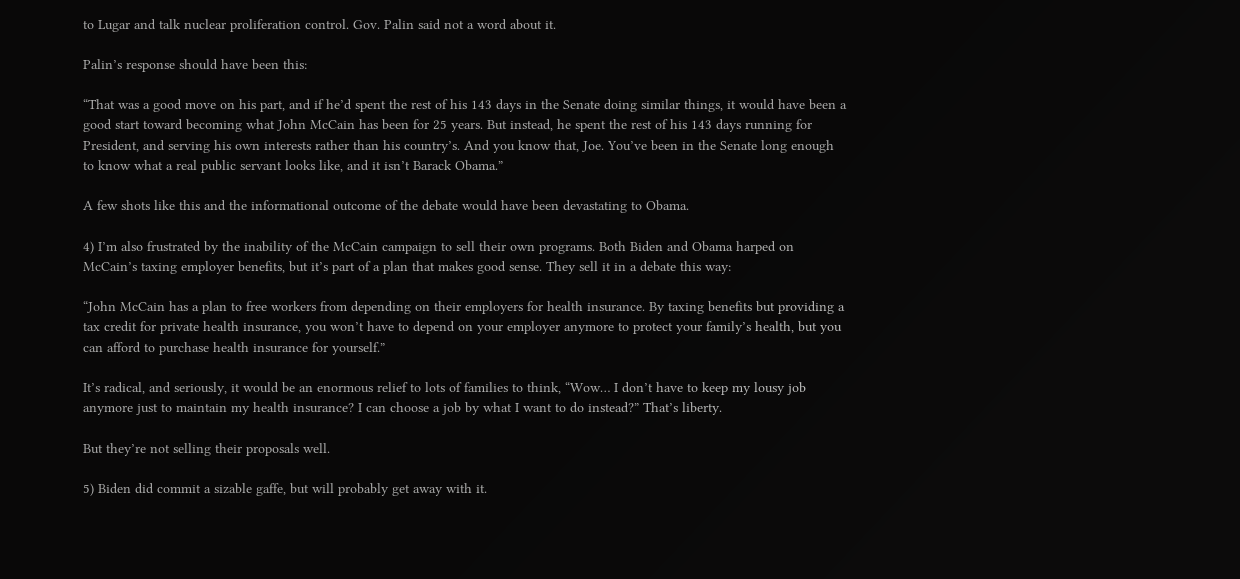to Lugar and talk nuclear proliferation control. Gov. Palin said not a word about it.

Palin’s response should have been this:

“That was a good move on his part, and if he’d spent the rest of his 143 days in the Senate doing similar things, it would have been a good start toward becoming what John McCain has been for 25 years. But instead, he spent the rest of his 143 days running for President, and serving his own interests rather than his country’s. And you know that, Joe. You’ve been in the Senate long enough to know what a real public servant looks like, and it isn’t Barack Obama.”

A few shots like this and the informational outcome of the debate would have been devastating to Obama.

4) I’m also frustrated by the inability of the McCain campaign to sell their own programs. Both Biden and Obama harped on McCain’s taxing employer benefits, but it’s part of a plan that makes good sense. They sell it in a debate this way:

“John McCain has a plan to free workers from depending on their employers for health insurance. By taxing benefits but providing a tax credit for private health insurance, you won’t have to depend on your employer anymore to protect your family’s health, but you can afford to purchase health insurance for yourself.”

It’s radical, and seriously, it would be an enormous relief to lots of families to think, “Wow… I don’t have to keep my lousy job anymore just to maintain my health insurance? I can choose a job by what I want to do instead?” That’s liberty.

But they’re not selling their proposals well.

5) Biden did commit a sizable gaffe, but will probably get away with it.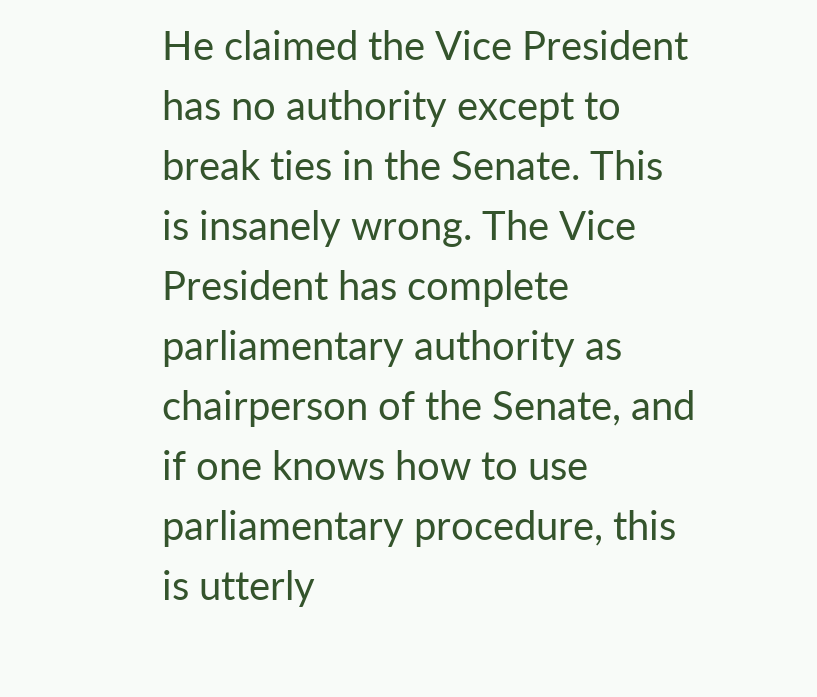He claimed the Vice President has no authority except to break ties in the Senate. This is insanely wrong. The Vice President has complete parliamentary authority as chairperson of the Senate, and if one knows how to use parliamentary procedure, this is utterly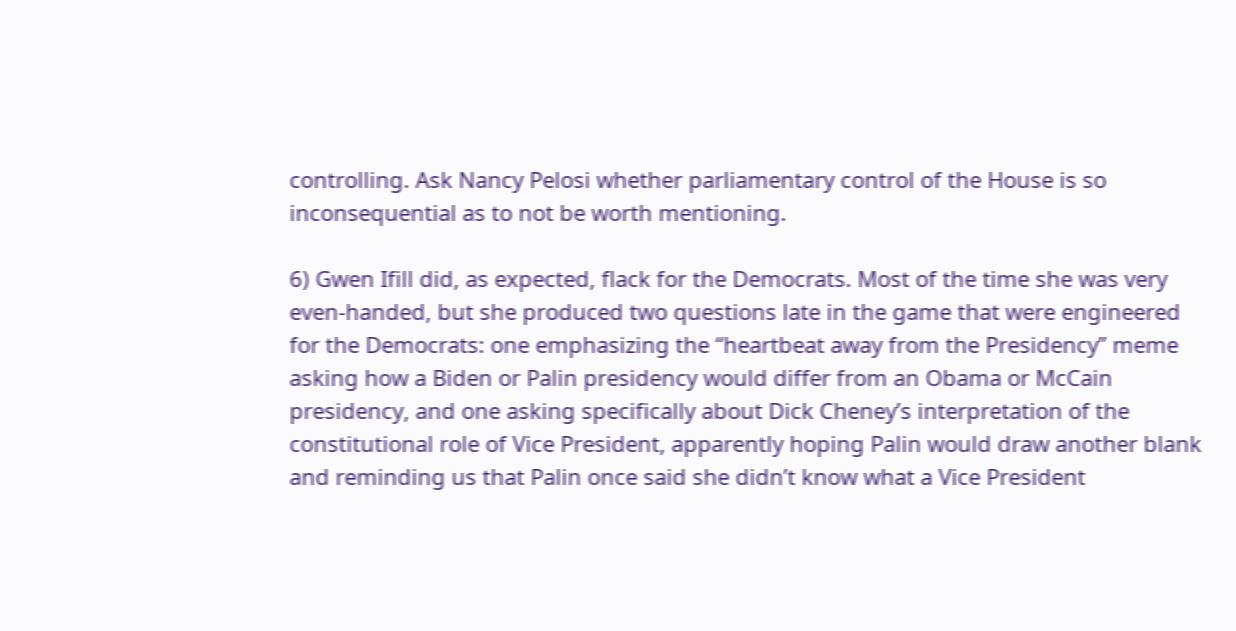controlling. Ask Nancy Pelosi whether parliamentary control of the House is so inconsequential as to not be worth mentioning.

6) Gwen Ifill did, as expected, flack for the Democrats. Most of the time she was very even-handed, but she produced two questions late in the game that were engineered for the Democrats: one emphasizing the “heartbeat away from the Presidency” meme asking how a Biden or Palin presidency would differ from an Obama or McCain presidency, and one asking specifically about Dick Cheney’s interpretation of the constitutional role of Vice President, apparently hoping Palin would draw another blank and reminding us that Palin once said she didn’t know what a Vice President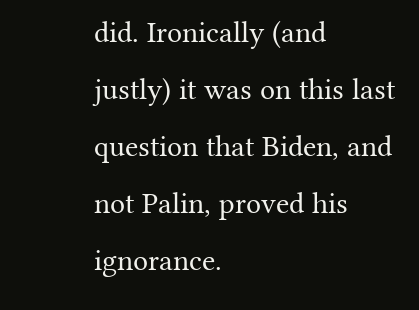did. Ironically (and justly) it was on this last question that Biden, and not Palin, proved his ignorance.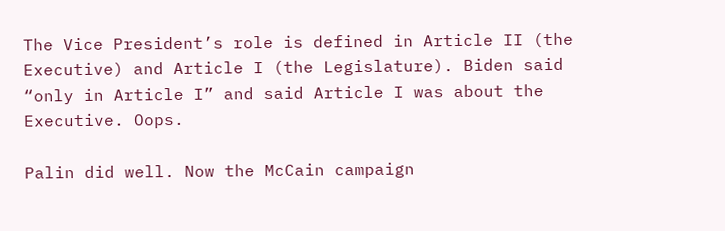The Vice President’s role is defined in Article II (the Executive) and Article I (the Legislature). Biden said “only in Article I” and said Article I was about the Executive. Oops.

Palin did well. Now the McCain campaign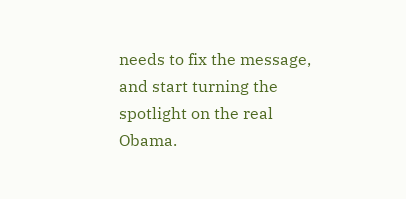needs to fix the message, and start turning the spotlight on the real Obama.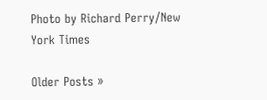Photo by Richard Perry/New York Times

Older Posts »